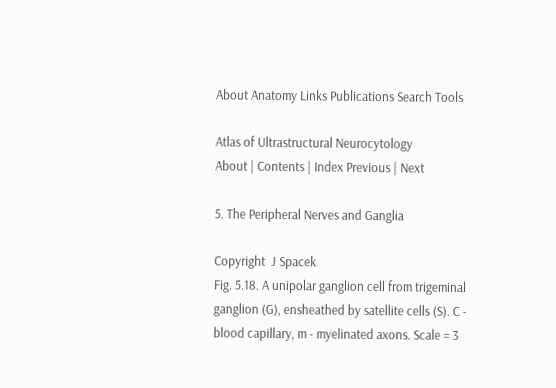About Anatomy Links Publications Search Tools

Atlas of Ultrastructural Neurocytology
About | Contents | Index Previous | Next

5. The Peripheral Nerves and Ganglia

Copyright  J Spacek
Fig. 5.18. A unipolar ganglion cell from trigeminal ganglion (G), ensheathed by satellite cells (S). C - blood capillary, m - myelinated axons. Scale = 3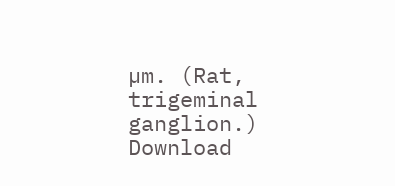µm. (Rat, trigeminal ganglion.) Download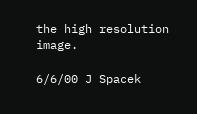the high resolution image.

6/6/00 J Spacek